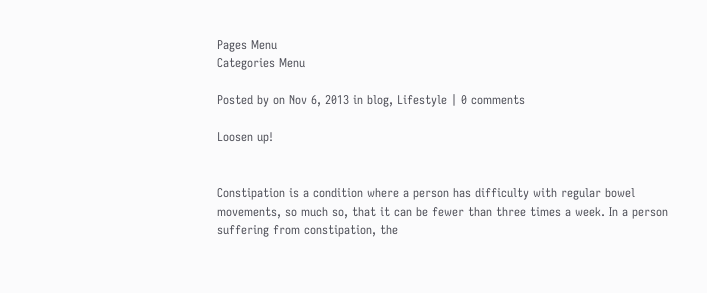Pages Menu
Categories Menu

Posted by on Nov 6, 2013 in blog, Lifestyle | 0 comments

Loosen up!


Constipation is a condition where a person has difficulty with regular bowel movements, so much so, that it can be fewer than three times a week. In a person suffering from constipation, the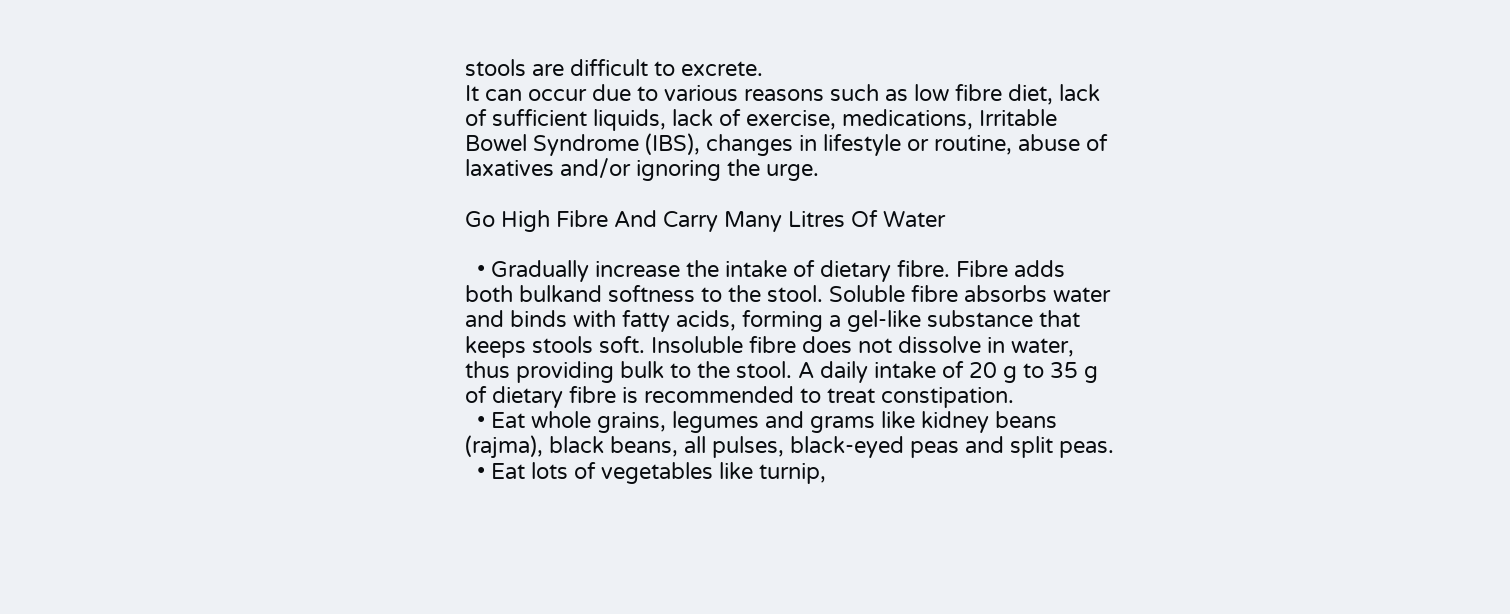stools are difficult to excrete.
It can occur due to various reasons such as low fibre diet, lack of sufficient liquids, lack of exercise, medications, Irritable Bowel Syndrome (IBS), changes in lifestyle or routine, abuse of laxatives and/or ignoring the urge.

Go High Fibre And Carry Many Litres Of Water

  • Gradually increase the intake of dietary fibre. Fibre adds both bulkand softness to the stool. Soluble fibre absorbs water and binds with fatty acids, forming a gel-like substance that keeps stools soft. Insoluble fibre does not dissolve in water, thus providing bulk to the stool. A daily intake of 20 g to 35 g of dietary fibre is recommended to treat constipation.
  • Eat whole grains, legumes and grams like kidney beans (rajma), black beans, all pulses, black-eyed peas and split peas.
  • Eat lots of vegetables like turnip,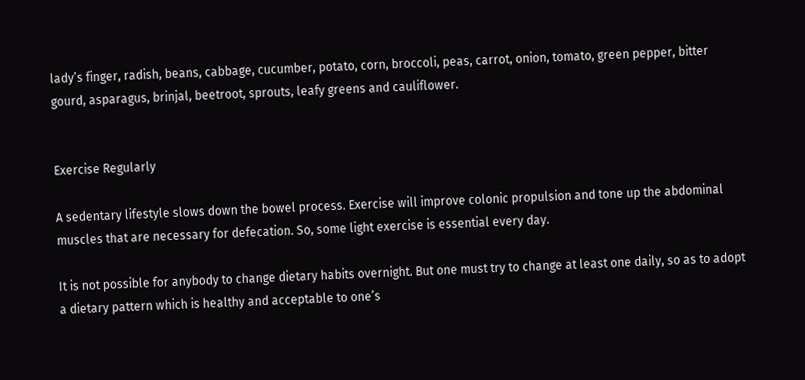lady’s finger, radish, beans, cabbage, cucumber, potato, corn, broccoli, peas, carrot, onion, tomato, green pepper, bitter gourd, asparagus, brinjal, beetroot, sprouts, leafy greens and cauliflower.


Exercise Regularly

A sedentary lifestyle slows down the bowel process. Exercise will improve colonic propulsion and tone up the abdominal muscles that are necessary for defecation. So, some light exercise is essential every day.

It is not possible for anybody to change dietary habits overnight. But one must try to change at least one daily, so as to adopt a dietary pattern which is healthy and acceptable to one’s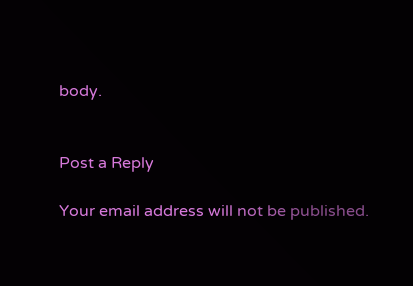body.


Post a Reply

Your email address will not be published.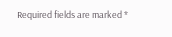Required fields are marked *